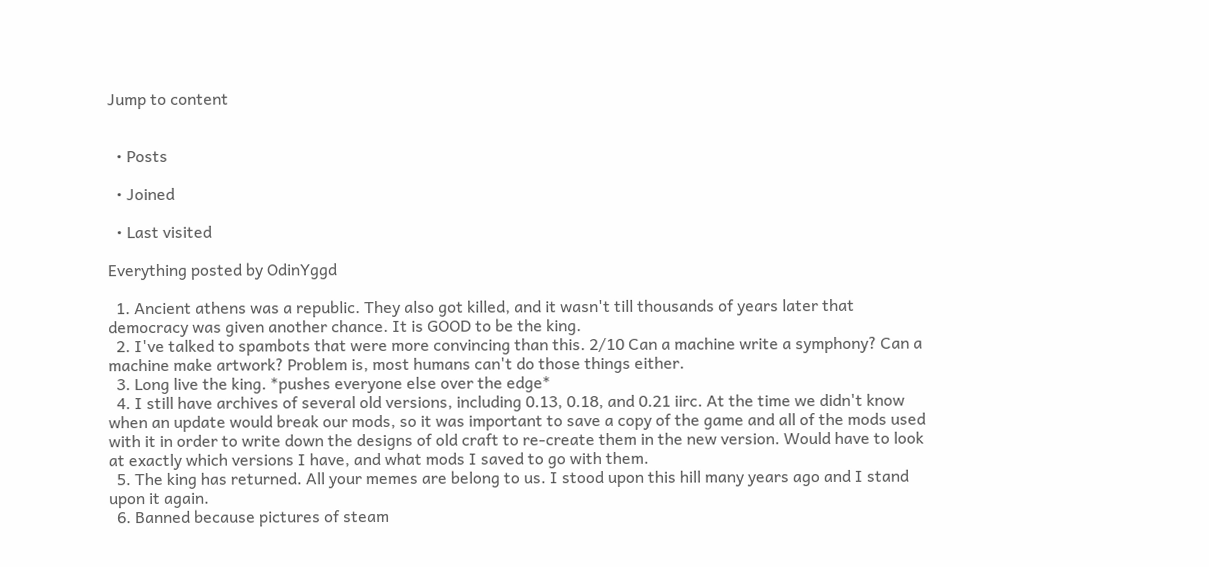Jump to content


  • Posts

  • Joined

  • Last visited

Everything posted by OdinYggd

  1. Ancient athens was a republic. They also got killed, and it wasn't till thousands of years later that democracy was given another chance. It is GOOD to be the king.
  2. I've talked to spambots that were more convincing than this. 2/10 Can a machine write a symphony? Can a machine make artwork? Problem is, most humans can't do those things either.
  3. Long live the king. *pushes everyone else over the edge*
  4. I still have archives of several old versions, including 0.13, 0.18, and 0.21 iirc. At the time we didn't know when an update would break our mods, so it was important to save a copy of the game and all of the mods used with it in order to write down the designs of old craft to re-create them in the new version. Would have to look at exactly which versions I have, and what mods I saved to go with them.
  5. The king has returned. All your memes are belong to us. I stood upon this hill many years ago and I stand upon it again.
  6. Banned because pictures of steam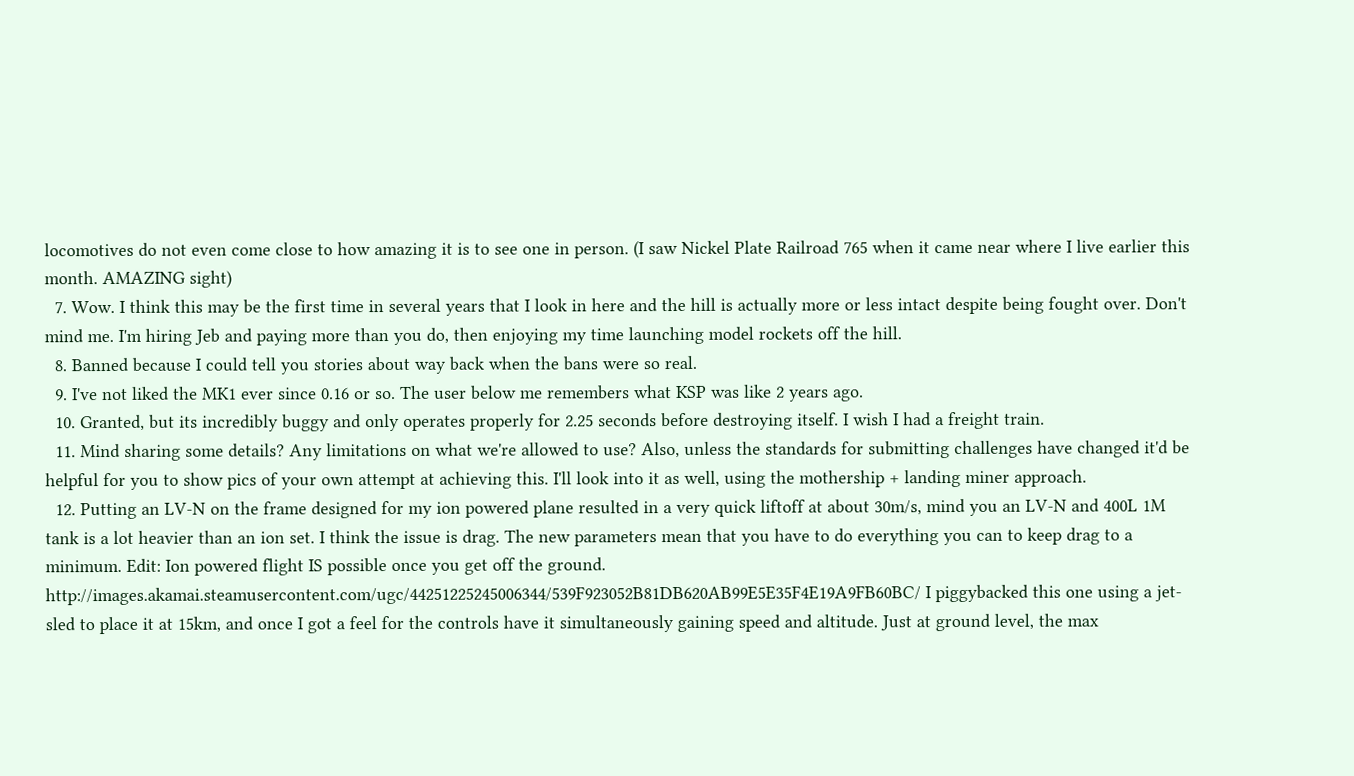locomotives do not even come close to how amazing it is to see one in person. (I saw Nickel Plate Railroad 765 when it came near where I live earlier this month. AMAZING sight)
  7. Wow. I think this may be the first time in several years that I look in here and the hill is actually more or less intact despite being fought over. Don't mind me. I'm hiring Jeb and paying more than you do, then enjoying my time launching model rockets off the hill.
  8. Banned because I could tell you stories about way back when the bans were so real.
  9. I've not liked the MK1 ever since 0.16 or so. The user below me remembers what KSP was like 2 years ago.
  10. Granted, but its incredibly buggy and only operates properly for 2.25 seconds before destroying itself. I wish I had a freight train.
  11. Mind sharing some details? Any limitations on what we're allowed to use? Also, unless the standards for submitting challenges have changed it'd be helpful for you to show pics of your own attempt at achieving this. I'll look into it as well, using the mothership + landing miner approach.
  12. Putting an LV-N on the frame designed for my ion powered plane resulted in a very quick liftoff at about 30m/s, mind you an LV-N and 400L 1M tank is a lot heavier than an ion set. I think the issue is drag. The new parameters mean that you have to do everything you can to keep drag to a minimum. Edit: Ion powered flight IS possible once you get off the ground. http://images.akamai.steamusercontent.com/ugc/44251225245006344/539F923052B81DB620AB99E5E35F4E19A9FB60BC/ I piggybacked this one using a jet-sled to place it at 15km, and once I got a feel for the controls have it simultaneously gaining speed and altitude. Just at ground level, the max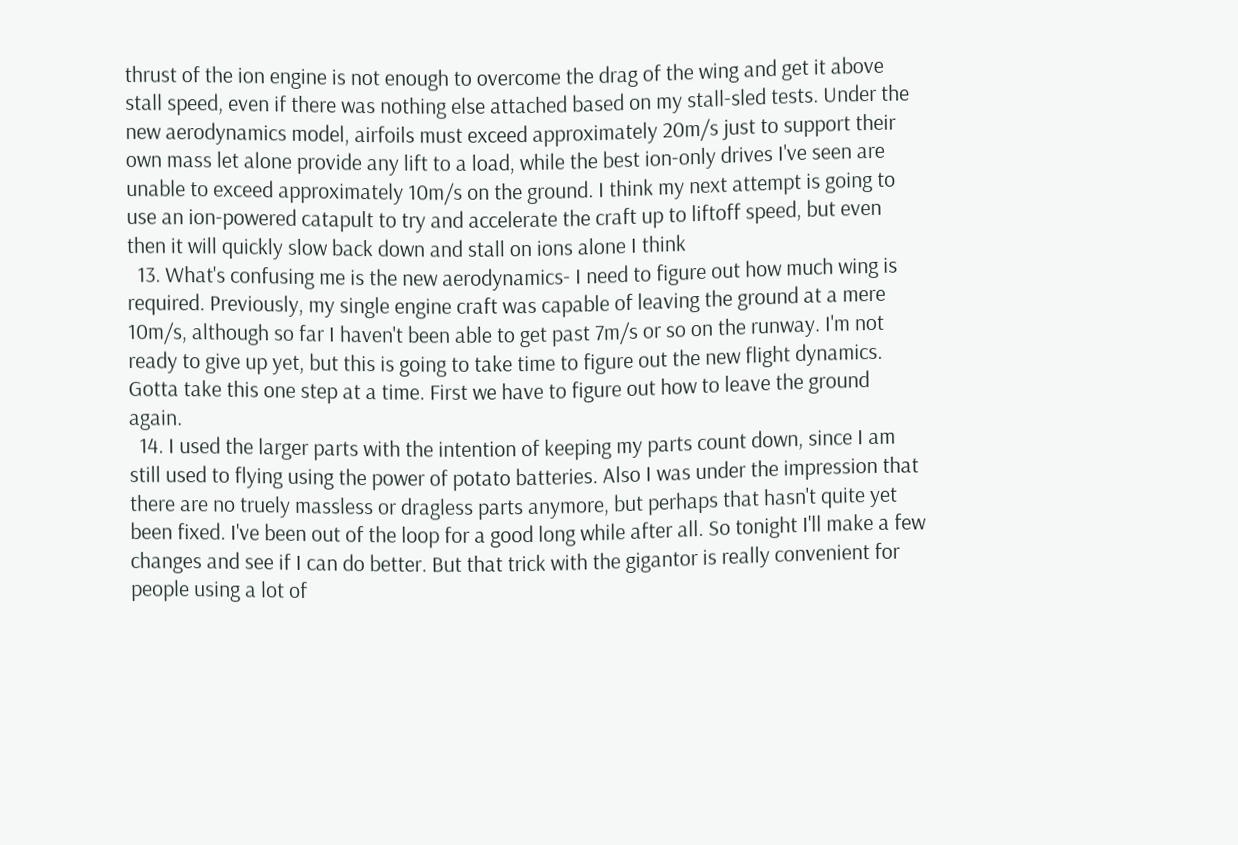thrust of the ion engine is not enough to overcome the drag of the wing and get it above stall speed, even if there was nothing else attached based on my stall-sled tests. Under the new aerodynamics model, airfoils must exceed approximately 20m/s just to support their own mass let alone provide any lift to a load, while the best ion-only drives I've seen are unable to exceed approximately 10m/s on the ground. I think my next attempt is going to use an ion-powered catapult to try and accelerate the craft up to liftoff speed, but even then it will quickly slow back down and stall on ions alone I think
  13. What's confusing me is the new aerodynamics- I need to figure out how much wing is required. Previously, my single engine craft was capable of leaving the ground at a mere 10m/s, although so far I haven't been able to get past 7m/s or so on the runway. I'm not ready to give up yet, but this is going to take time to figure out the new flight dynamics. Gotta take this one step at a time. First we have to figure out how to leave the ground again.
  14. I used the larger parts with the intention of keeping my parts count down, since I am still used to flying using the power of potato batteries. Also I was under the impression that there are no truely massless or dragless parts anymore, but perhaps that hasn't quite yet been fixed. I've been out of the loop for a good long while after all. So tonight I'll make a few changes and see if I can do better. But that trick with the gigantor is really convenient for people using a lot of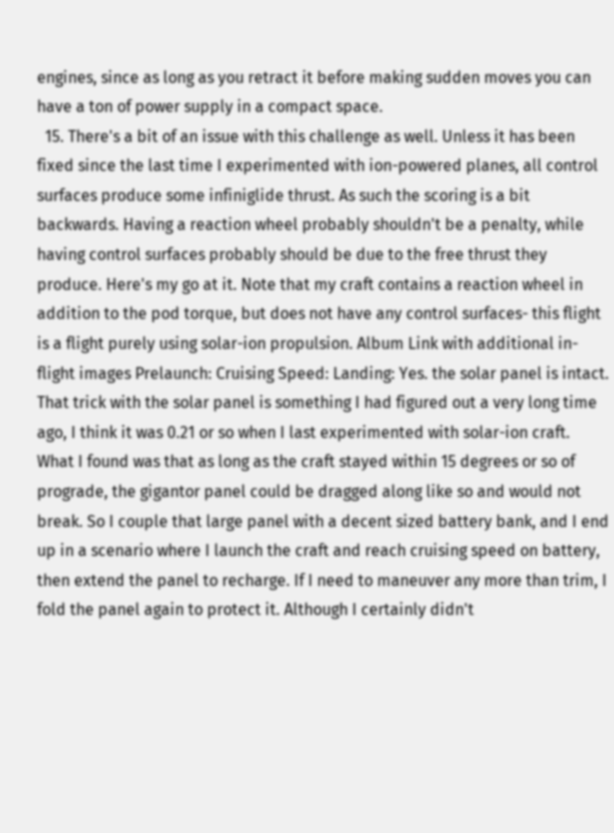engines, since as long as you retract it before making sudden moves you can have a ton of power supply in a compact space.
  15. There's a bit of an issue with this challenge as well. Unless it has been fixed since the last time I experimented with ion-powered planes, all control surfaces produce some infiniglide thrust. As such the scoring is a bit backwards. Having a reaction wheel probably shouldn't be a penalty, while having control surfaces probably should be due to the free thrust they produce. Here's my go at it. Note that my craft contains a reaction wheel in addition to the pod torque, but does not have any control surfaces- this flight is a flight purely using solar-ion propulsion. Album Link with additional in-flight images Prelaunch: Cruising Speed: Landing: Yes. the solar panel is intact. That trick with the solar panel is something I had figured out a very long time ago, I think it was 0.21 or so when I last experimented with solar-ion craft. What I found was that as long as the craft stayed within 15 degrees or so of prograde, the gigantor panel could be dragged along like so and would not break. So I couple that large panel with a decent sized battery bank, and I end up in a scenario where I launch the craft and reach cruising speed on battery, then extend the panel to recharge. If I need to maneuver any more than trim, I fold the panel again to protect it. Although I certainly didn't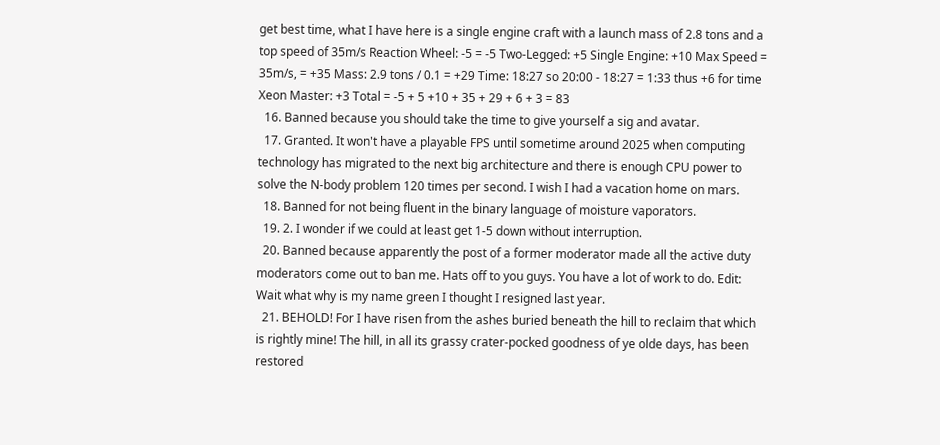get best time, what I have here is a single engine craft with a launch mass of 2.8 tons and a top speed of 35m/s Reaction Wheel: -5 = -5 Two-Legged: +5 Single Engine: +10 Max Speed = 35m/s, = +35 Mass: 2.9 tons / 0.1 = +29 Time: 18:27 so 20:00 - 18:27 = 1:33 thus +6 for time Xeon Master: +3 Total = -5 + 5 +10 + 35 + 29 + 6 + 3 = 83
  16. Banned because you should take the time to give yourself a sig and avatar.
  17. Granted. It won't have a playable FPS until sometime around 2025 when computing technology has migrated to the next big architecture and there is enough CPU power to solve the N-body problem 120 times per second. I wish I had a vacation home on mars.
  18. Banned for not being fluent in the binary language of moisture vaporators.
  19. 2. I wonder if we could at least get 1-5 down without interruption.
  20. Banned because apparently the post of a former moderator made all the active duty moderators come out to ban me. Hats off to you guys. You have a lot of work to do. Edit: Wait what why is my name green I thought I resigned last year.
  21. BEHOLD! For I have risen from the ashes buried beneath the hill to reclaim that which is rightly mine! The hill, in all its grassy crater-pocked goodness of ye olde days, has been restored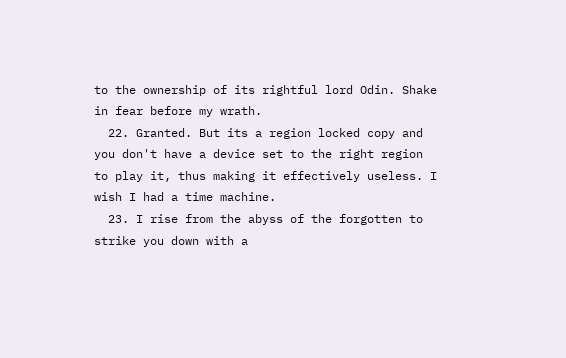to the ownership of its rightful lord Odin. Shake in fear before my wrath.
  22. Granted. But its a region locked copy and you don't have a device set to the right region to play it, thus making it effectively useless. I wish I had a time machine.
  23. I rise from the abyss of the forgotten to strike you down with a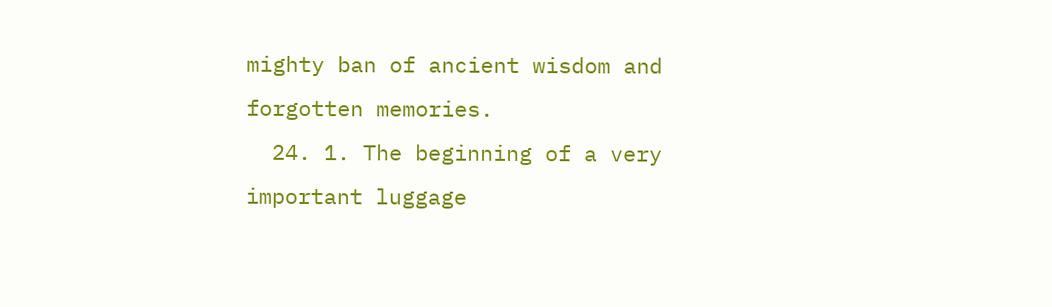mighty ban of ancient wisdom and forgotten memories.
  24. 1. The beginning of a very important luggage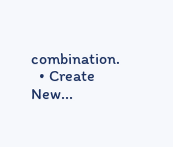combination.
  • Create New...